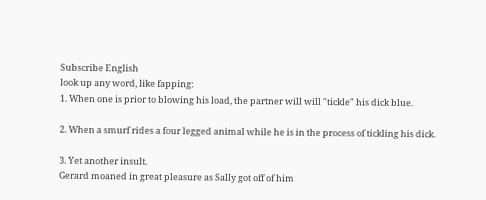Subscribe English
look up any word, like fapping:
1. When one is prior to blowing his load, the partner will will "tickle" his dick blue.

2. When a smurf rides a four legged animal while he is in the process of tickling his dick.

3. Yet another insult.
Gerard moaned in great pleasure as Sally got off of him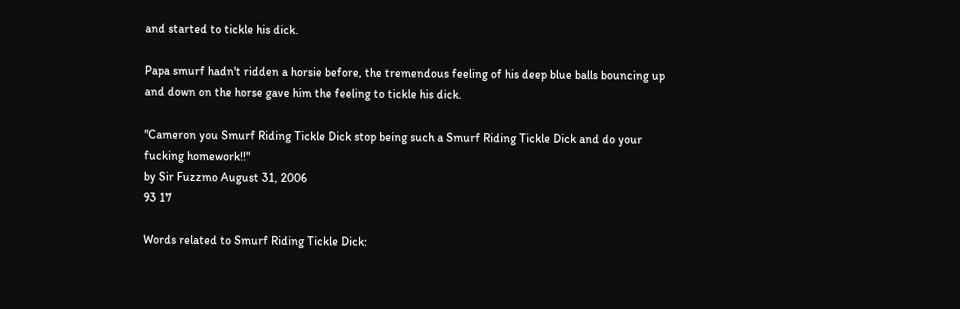and started to tickle his dick.

Papa smurf hadn't ridden a horsie before, the tremendous feeling of his deep blue balls bouncing up and down on the horse gave him the feeling to tickle his dick.

"Cameron you Smurf Riding Tickle Dick stop being such a Smurf Riding Tickle Dick and do your fucking homework!!"
by Sir Fuzzmo August 31, 2006
93 17

Words related to Smurf Riding Tickle Dick: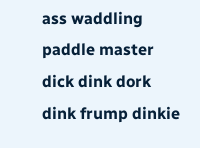ass waddling paddle master dick dink dork dink frump dinkie